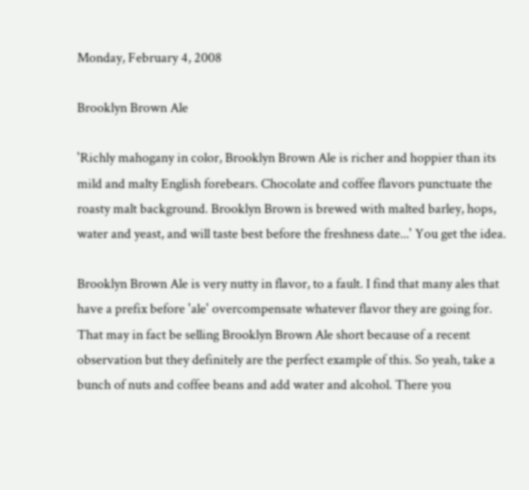Monday, February 4, 2008

Brooklyn Brown Ale

'Richly mahogany in color, Brooklyn Brown Ale is richer and hoppier than its mild and malty English forebears. Chocolate and coffee flavors punctuate the roasty malt background. Brooklyn Brown is brewed with malted barley, hops, water and yeast, and will taste best before the freshness date...' You get the idea.

Brooklyn Brown Ale is very nutty in flavor, to a fault. I find that many ales that have a prefix before 'ale' overcompensate whatever flavor they are going for. That may in fact be selling Brooklyn Brown Ale short because of a recent observation but they definitely are the perfect example of this. So yeah, take a bunch of nuts and coffee beans and add water and alcohol. There you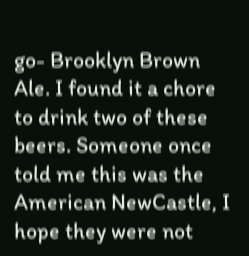go- Brooklyn Brown Ale. I found it a chore to drink two of these beers. Someone once told me this was the American NewCastle, I hope they were not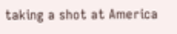taking a shot at America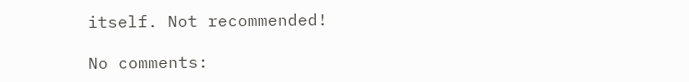itself. Not recommended!

No comments: